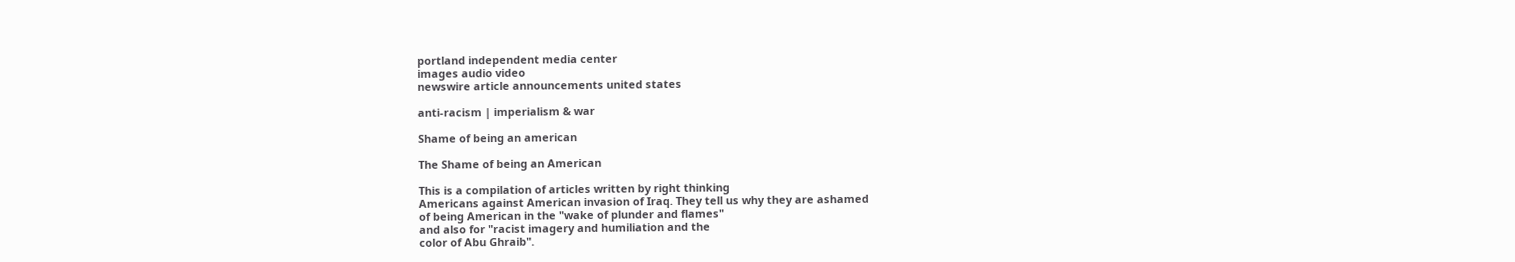portland independent media center
images audio video
newswire article announcements united states

anti-racism | imperialism & war

Shame of being an american

The Shame of being an American

This is a compilation of articles written by right thinking
Americans against American invasion of Iraq. They tell us why they are ashamed
of being American in the "wake of plunder and flames"
and also for "racist imagery and humiliation and the
color of Abu Ghraib".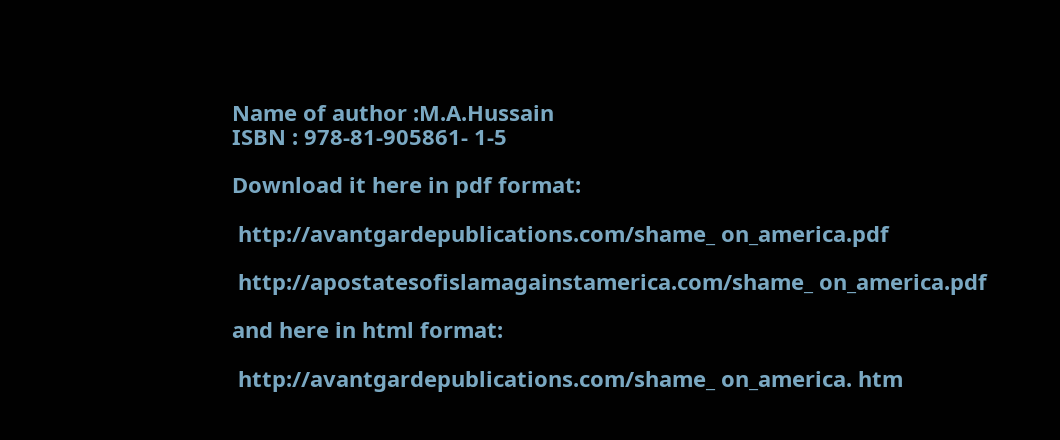Name of author :M.A.Hussain
ISBN : 978-81-905861- 1-5

Download it here in pdf format:

 http://avantgardepublications.com/shame_ on_america.pdf

 http://apostatesofislamagainstamerica.com/shame_ on_america.pdf

and here in html format:

 http://avantgardepublications.com/shame_ on_america. htm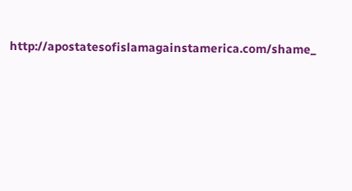http://apostatesofislamagainstamerica.com/shame_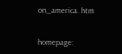on_america. htm


homepage: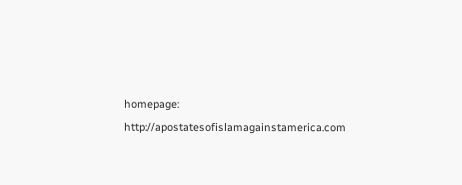homepage: http://apostatesofislamagainstamerica.com